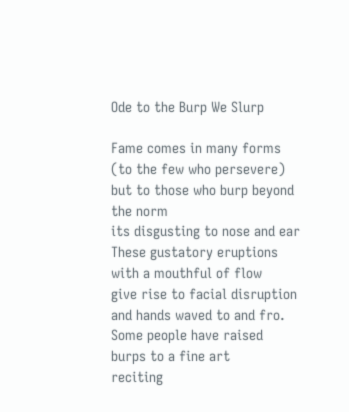Ode to the Burp We Slurp

Fame comes in many forms
(to the few who persevere)
but to those who burp beyond the norm
its disgusting to nose and ear
These gustatory eruptions
with a mouthful of flow
give rise to facial disruption
and hands waved to and fro.
Some people have raised
burps to a fine art
reciting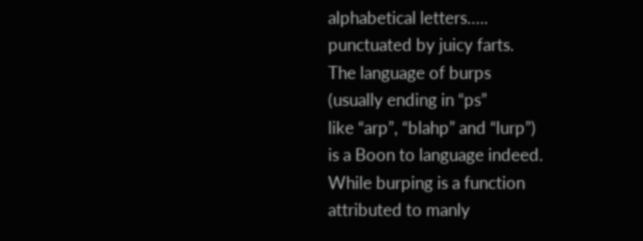alphabetical letters…..
punctuated by juicy farts.
The language of burps
(usually ending in “ps”
like “arp”, “blahp” and “lurp”)
is a Boon to language indeed.
While burping is a function
attributed to manly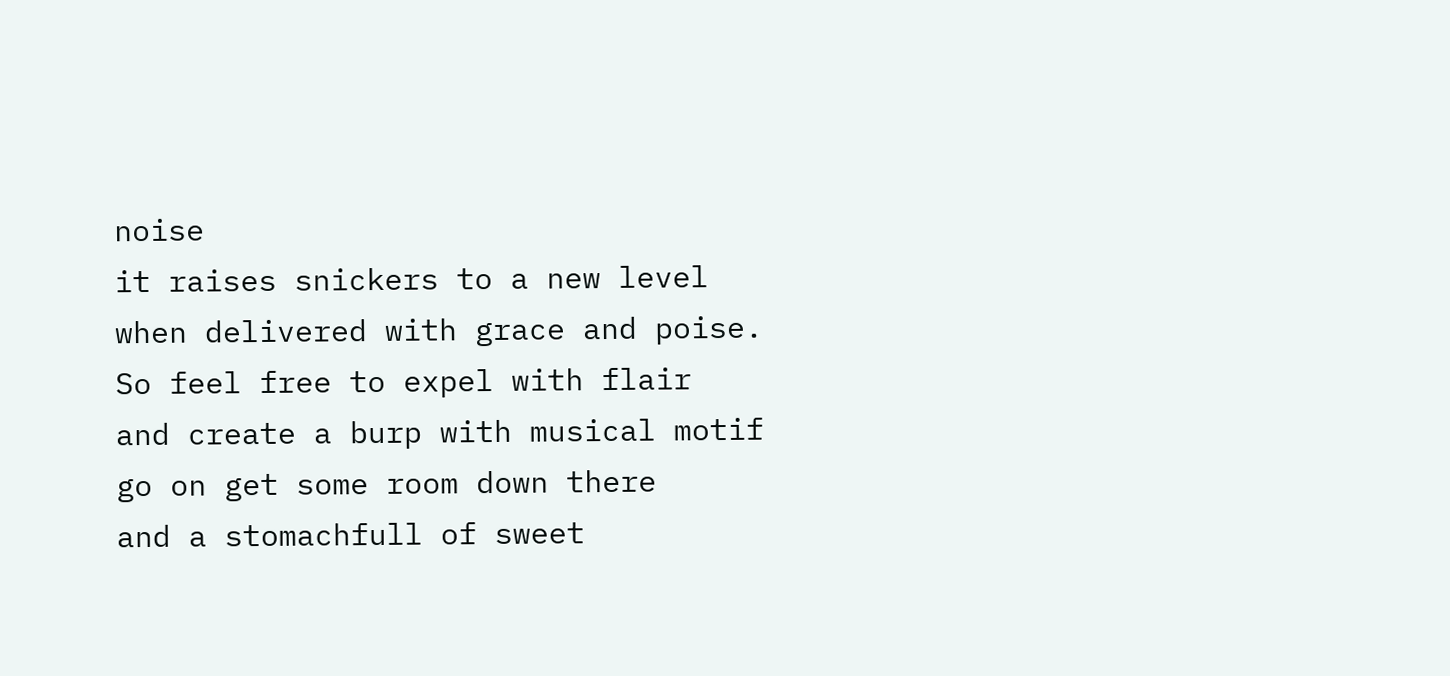noise
it raises snickers to a new level
when delivered with grace and poise.
So feel free to expel with flair
and create a burp with musical motif
go on get some room down there
and a stomachfull of sweet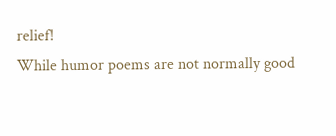relief!
While humor poems are not normally good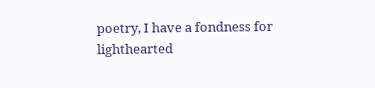poetry, I have a fondness for lighthearted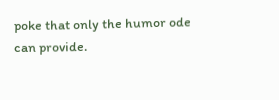poke that only the humor ode can provide.